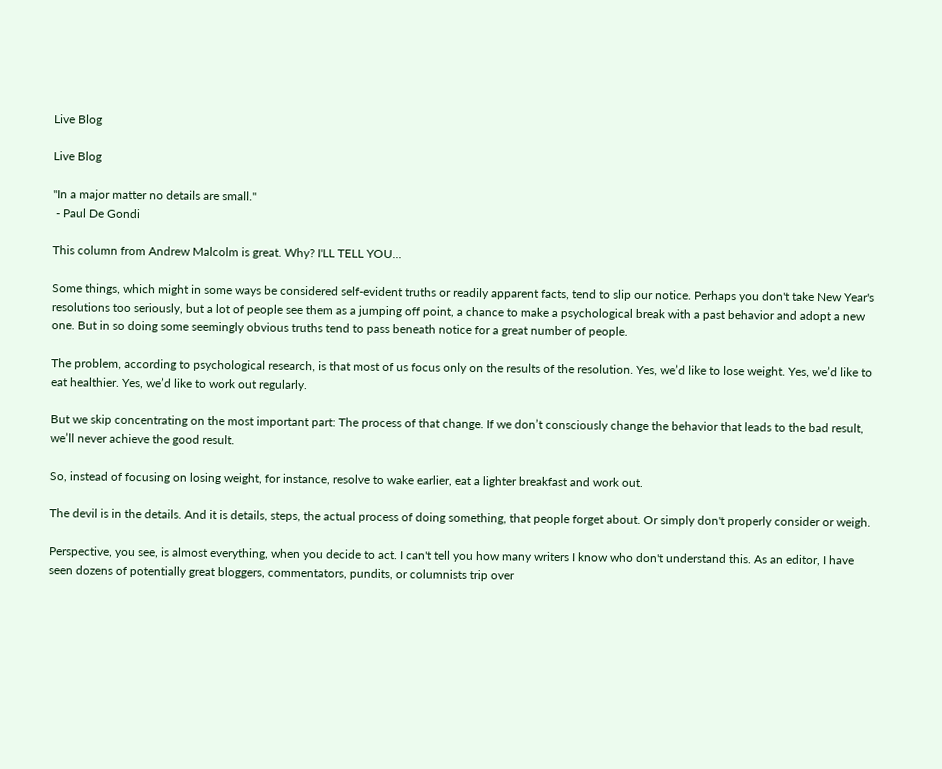Live Blog

Live Blog

"In a major matter no details are small."
 - Paul De Gondi

This column from Andrew Malcolm is great. Why? I'LL TELL YOU...

Some things, which might in some ways be considered self-evident truths or readily apparent facts, tend to slip our notice. Perhaps you don't take New Year's resolutions too seriously, but a lot of people see them as a jumping off point, a chance to make a psychological break with a past behavior and adopt a new one. But in so doing some seemingly obvious truths tend to pass beneath notice for a great number of people.

The problem, according to psychological research, is that most of us focus only on the results of the resolution. Yes, we’d like to lose weight. Yes, we’d like to eat healthier. Yes, we’d like to work out regularly.

But we skip concentrating on the most important part: The process of that change. If we don’t consciously change the behavior that leads to the bad result, we’ll never achieve the good result.

So, instead of focusing on losing weight, for instance, resolve to wake earlier, eat a lighter breakfast and work out.

The devil is in the details. And it is details, steps, the actual process of doing something, that people forget about. Or simply don't properly consider or weigh.

Perspective, you see, is almost everything, when you decide to act. I can't tell you how many writers I know who don't understand this. As an editor, I have seen dozens of potentially great bloggers, commentators, pundits, or columnists trip over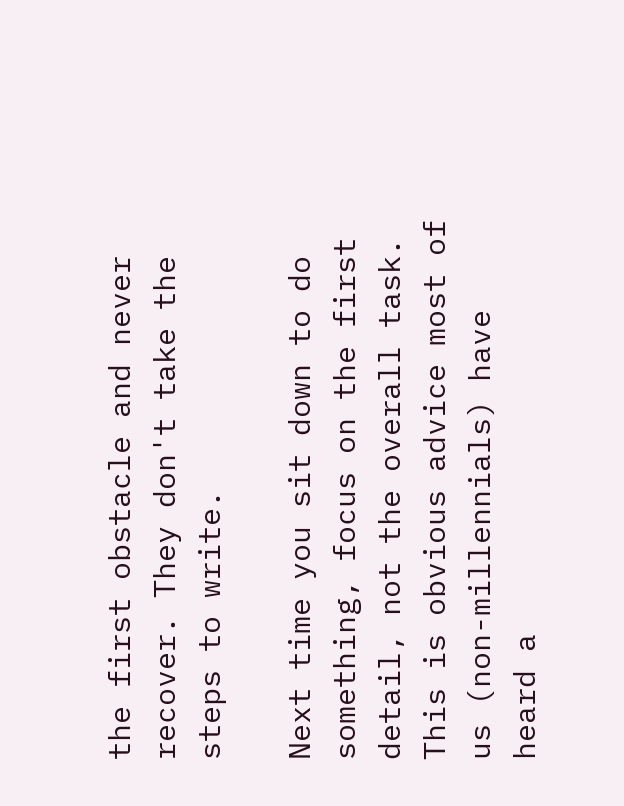the first obstacle and never recover. They don't take the steps to write.

Next time you sit down to do something, focus on the first detail, not the overall task. This is obvious advice most of us (non-millennials) have heard a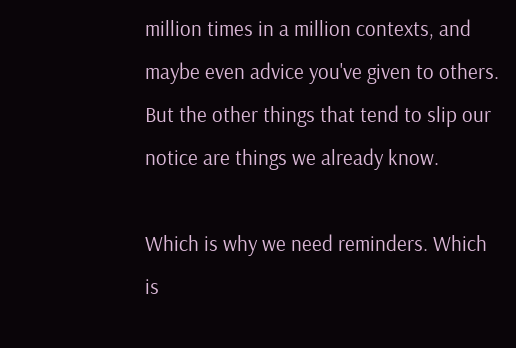million times in a million contexts, and maybe even advice you've given to others. But the other things that tend to slip our notice are things we already know.

Which is why we need reminders. Which is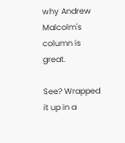why Andrew Malcolm's column is great.

See? Wrapped it up in a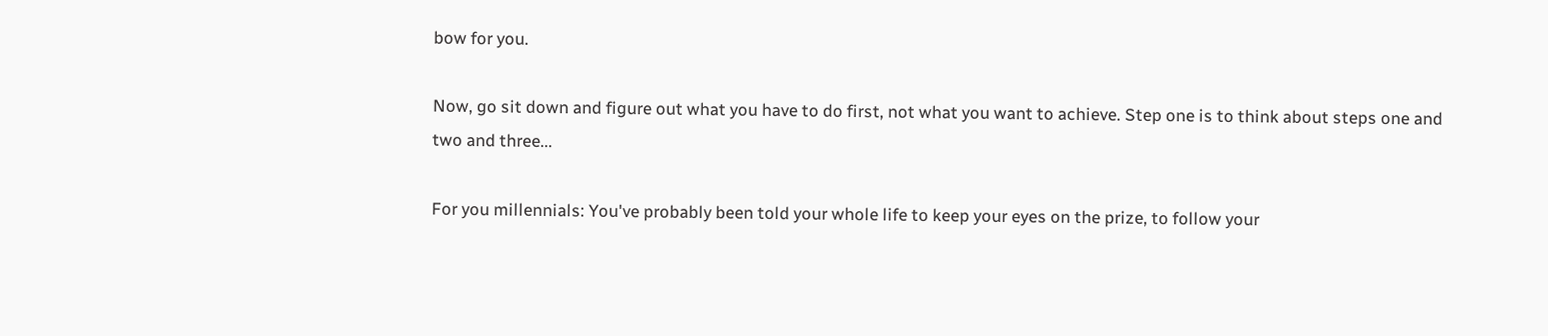bow for you.

Now, go sit down and figure out what you have to do first, not what you want to achieve. Step one is to think about steps one and two and three...

For you millennials: You've probably been told your whole life to keep your eyes on the prize, to follow your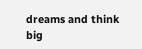dreams and think big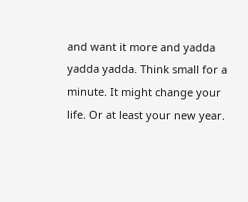and want it more and yadda yadda yadda. Think small for a minute. It might change your life. Or at least your new year.